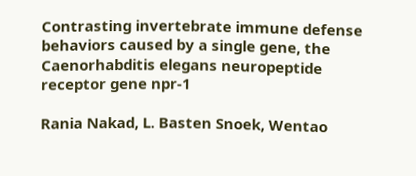Contrasting invertebrate immune defense behaviors caused by a single gene, the Caenorhabditis elegans neuropeptide receptor gene npr-1

Rania Nakad, L. Basten Snoek, Wentao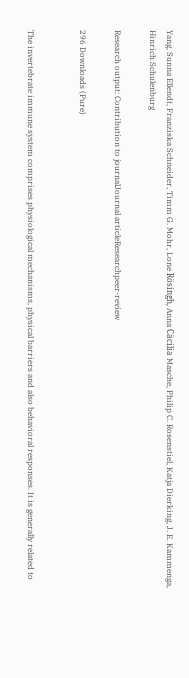Yang, Sunna Ellendt, Franziska Schneider, Timm G. Mohr, Lone Rösingh, Anna Cäcilia Masche, Philip C. Rosenstiel, Katja Dierking, J. E. Kammenga, Hinrich Schulenburg

Research output: Contribution to journalJournal articleResearchpeer-review

296 Downloads (Pure)


The invertebrate immune system comprises physiological mechanisms, physical barriers and also behavioral responses. It is generally related to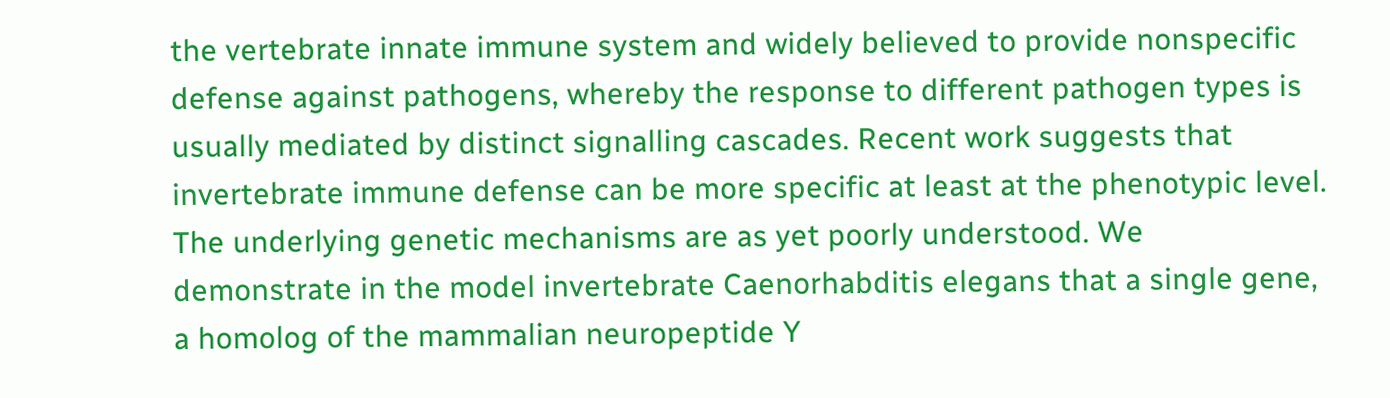the vertebrate innate immune system and widely believed to provide nonspecific defense against pathogens, whereby the response to different pathogen types is usually mediated by distinct signalling cascades. Recent work suggests that invertebrate immune defense can be more specific at least at the phenotypic level. The underlying genetic mechanisms are as yet poorly understood. We demonstrate in the model invertebrate Caenorhabditis elegans that a single gene, a homolog of the mammalian neuropeptide Y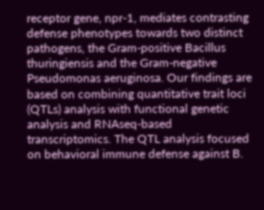receptor gene, npr-1, mediates contrasting defense phenotypes towards two distinct pathogens, the Gram-positive Bacillus thuringiensis and the Gram-negative Pseudomonas aeruginosa. Our findings are based on combining quantitative trait loci (QTLs) analysis with functional genetic analysis and RNAseq-based transcriptomics. The QTL analysis focused on behavioral immune defense against B.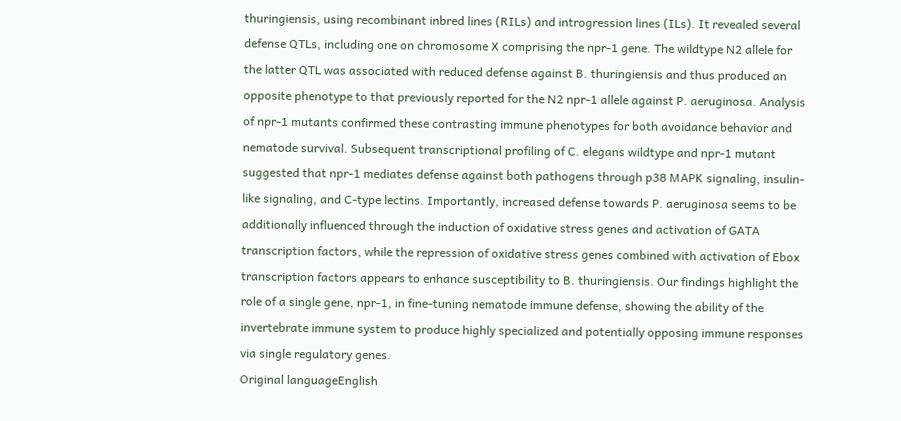thuringiensis, using recombinant inbred lines (RILs) and introgression lines (ILs). It revealed several defense QTLs, including one on chromosome X comprising the npr-1 gene. The wildtype N2 allele for the latter QTL was associated with reduced defense against B. thuringiensis and thus produced an opposite phenotype to that previously reported for the N2 npr-1 allele against P. aeruginosa. Analysis of npr-1 mutants confirmed these contrasting immune phenotypes for both avoidance behavior and nematode survival. Subsequent transcriptional profiling of C. elegans wildtype and npr-1 mutant suggested that npr-1 mediates defense against both pathogens through p38 MAPK signaling, insulin-like signaling, and C-type lectins. Importantly, increased defense towards P. aeruginosa seems to be additionally influenced through the induction of oxidative stress genes and activation of GATA transcription factors, while the repression of oxidative stress genes combined with activation of Ebox transcription factors appears to enhance susceptibility to B. thuringiensis. Our findings highlight the role of a single gene, npr-1, in fine-tuning nematode immune defense, showing the ability of the invertebrate immune system to produce highly specialized and potentially opposing immune responses via single regulatory genes.
Original languageEnglish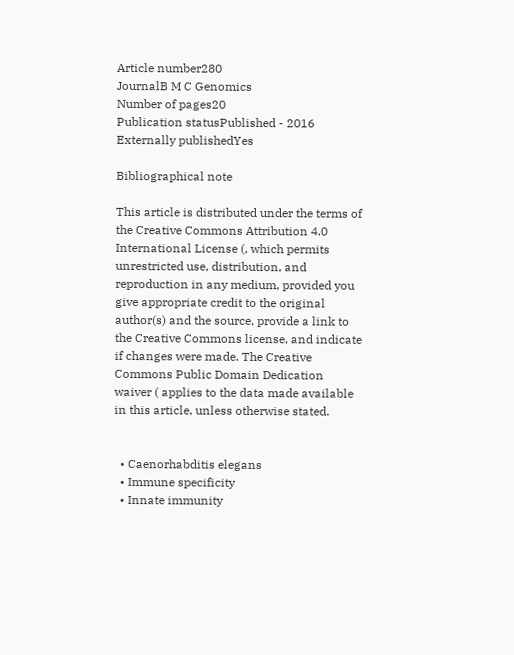Article number280
JournalB M C Genomics
Number of pages20
Publication statusPublished - 2016
Externally publishedYes

Bibliographical note

This article is distributed under the terms of the Creative Commons Attribution 4.0
International License (, which permits unrestricted use, distribution, and reproduction in any medium, provided you give appropriate credit to the original author(s) and the source, provide a link to the Creative Commons license, and indicate if changes were made. The Creative Commons Public Domain Dedication waiver ( applies to the data made available in this article, unless otherwise stated.


  • Caenorhabditis elegans
  • Immune specificity
  • Innate immunity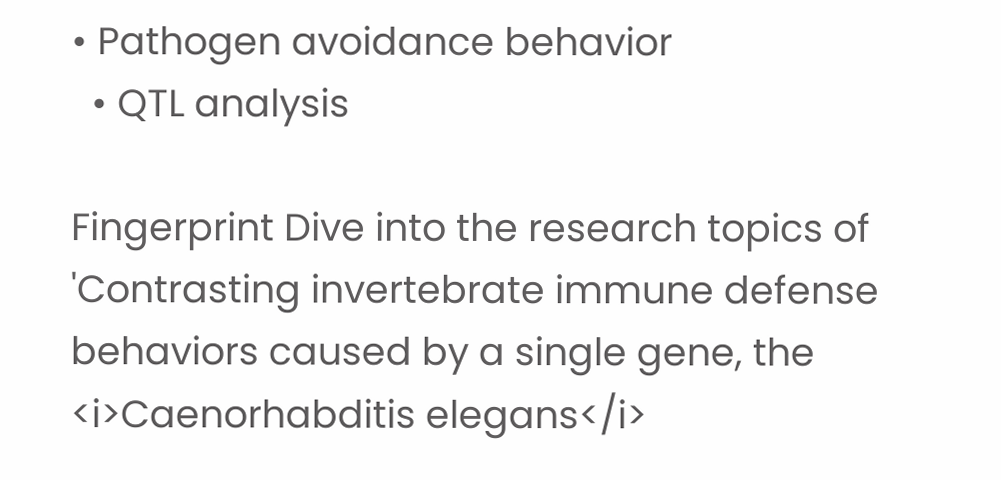• Pathogen avoidance behavior
  • QTL analysis

Fingerprint Dive into the research topics of 'Contrasting invertebrate immune defense behaviors caused by a single gene, the <i>Caenorhabditis elegans</i>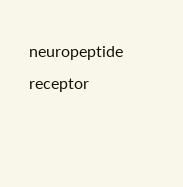neuropeptide receptor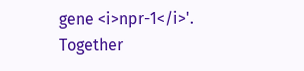gene <i>npr-1</i>'. Together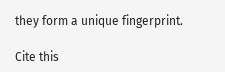they form a unique fingerprint.

Cite this